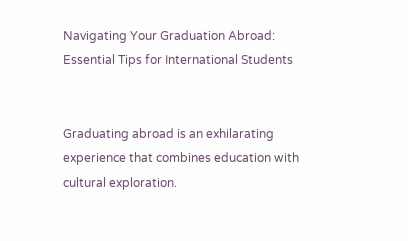Navigating Your Graduation Abroad: Essential Tips for International Students


Graduating abroad is an exhilarating experience that combines education with cultural exploration.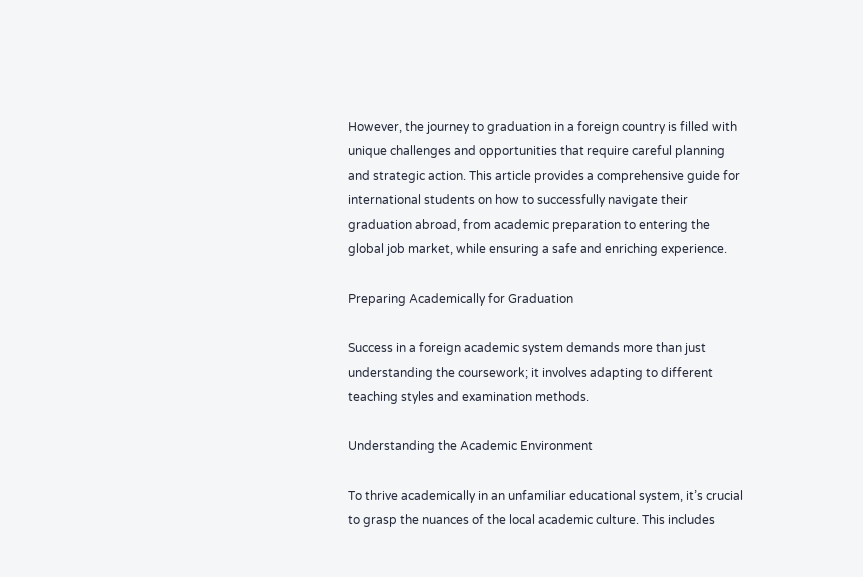However, the journey to graduation in a foreign country is filled with unique challenges and opportunities that require careful planning and strategic action. This article provides a comprehensive guide for international students on how to successfully navigate their graduation abroad, from academic preparation to entering the global job market, while ensuring a safe and enriching experience.

Preparing Academically for Graduation

Success in a foreign academic system demands more than just understanding the coursework; it involves adapting to different teaching styles and examination methods.

Understanding the Academic Environment

To thrive academically in an unfamiliar educational system, it’s crucial to grasp the nuances of the local academic culture. This includes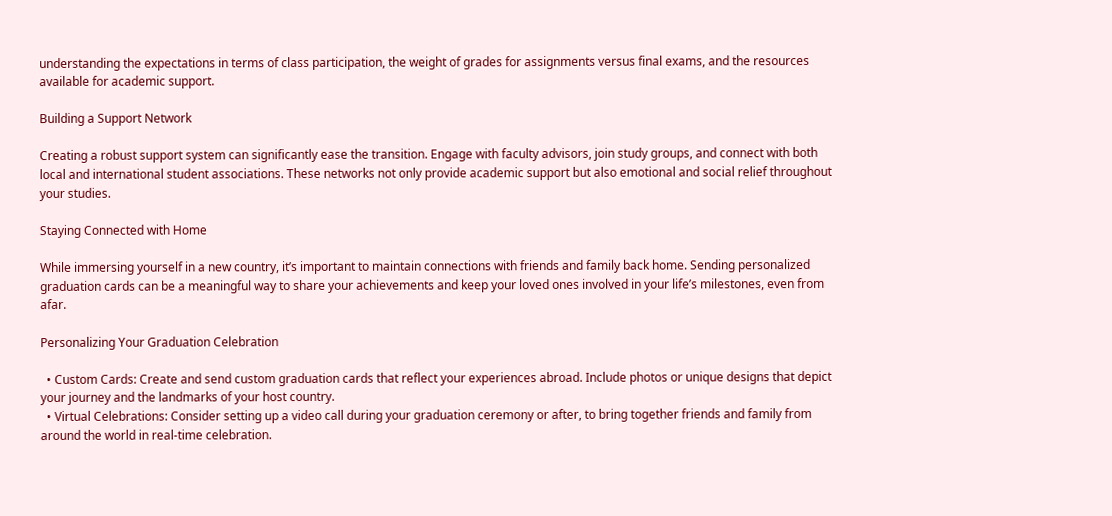understanding the expectations in terms of class participation, the weight of grades for assignments versus final exams, and the resources available for academic support.

Building a Support Network

Creating a robust support system can significantly ease the transition. Engage with faculty advisors, join study groups, and connect with both local and international student associations. These networks not only provide academic support but also emotional and social relief throughout your studies.

Staying Connected with Home

While immersing yourself in a new country, it’s important to maintain connections with friends and family back home. Sending personalized graduation cards can be a meaningful way to share your achievements and keep your loved ones involved in your life’s milestones, even from afar.

Personalizing Your Graduation Celebration

  • Custom Cards: Create and send custom graduation cards that reflect your experiences abroad. Include photos or unique designs that depict your journey and the landmarks of your host country.
  • Virtual Celebrations: Consider setting up a video call during your graduation ceremony or after, to bring together friends and family from around the world in real-time celebration.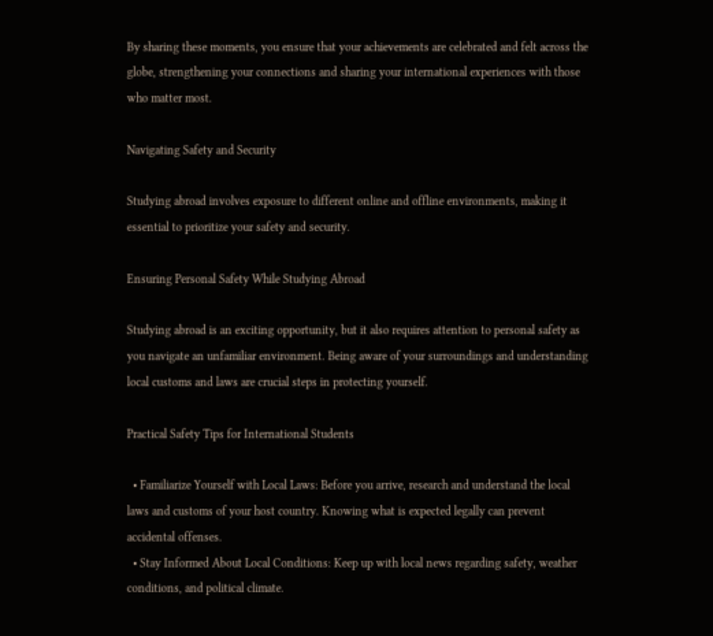By sharing these moments, you ensure that your achievements are celebrated and felt across the globe, strengthening your connections and sharing your international experiences with those who matter most.

Navigating Safety and Security

Studying abroad involves exposure to different online and offline environments, making it essential to prioritize your safety and security.

Ensuring Personal Safety While Studying Abroad

Studying abroad is an exciting opportunity, but it also requires attention to personal safety as you navigate an unfamiliar environment. Being aware of your surroundings and understanding local customs and laws are crucial steps in protecting yourself.

Practical Safety Tips for International Students

  • Familiarize Yourself with Local Laws: Before you arrive, research and understand the local laws and customs of your host country. Knowing what is expected legally can prevent accidental offenses.
  • Stay Informed About Local Conditions: Keep up with local news regarding safety, weather conditions, and political climate.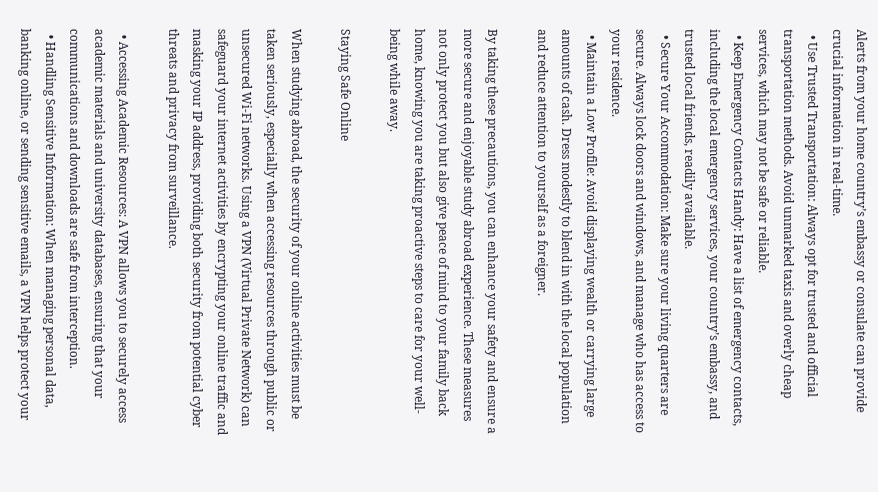Alerts from your home country’s embassy or consulate can provide crucial information in real-time.
  • Use Trusted Transportation: Always opt for trusted and official transportation methods. Avoid unmarked taxis and overly cheap services, which may not be safe or reliable.
  • Keep Emergency Contacts Handy: Have a list of emergency contacts, including the local emergency services, your country’s embassy, and trusted local friends, readily available.
  • Secure Your Accommodation: Make sure your living quarters are secure. Always lock doors and windows, and manage who has access to your residence.
  • Maintain a Low Profile: Avoid displaying wealth or carrying large amounts of cash. Dress modestly to blend in with the local population and reduce attention to yourself as a foreigner.

By taking these precautions, you can enhance your safety and ensure a more secure and enjoyable study abroad experience. These measures not only protect you but also give peace of mind to your family back home, knowing you are taking proactive steps to care for your well-being while away.

Staying Safe Online

When studying abroad, the security of your online activities must be taken seriously, especially when accessing resources through public or unsecured Wi-Fi networks. Using a VPN (Virtual Private Network) can safeguard your internet activities by encrypting your online traffic and masking your IP address, providing both security from potential cyber threats and privacy from surveillance.

  • Accessing Academic Resources: A VPN allows you to securely access academic materials and university databases, ensuring that your communications and downloads are safe from interception.
  • Handling Sensitive Information: When managing personal data, banking online, or sending sensitive emails, a VPN helps protect your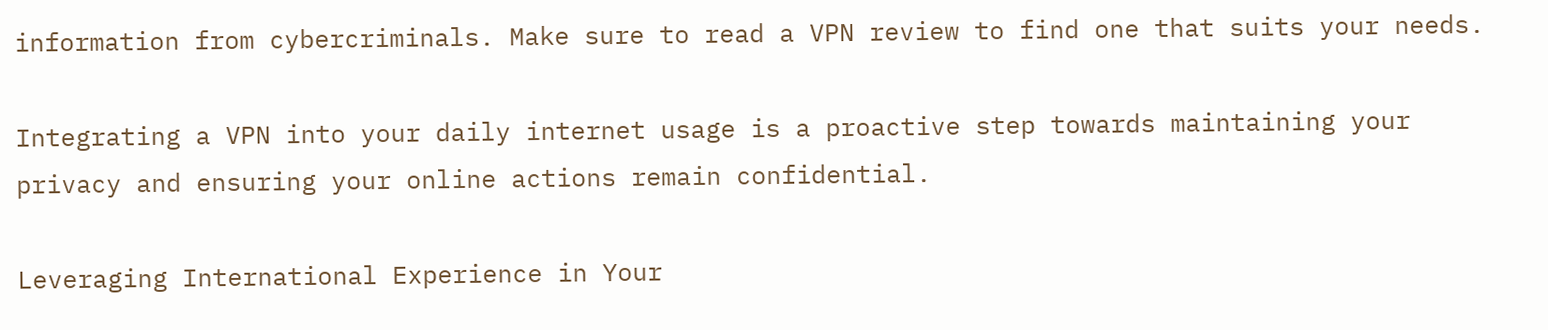information from cybercriminals. Make sure to read a VPN review to find one that suits your needs.

Integrating a VPN into your daily internet usage is a proactive step towards maintaining your privacy and ensuring your online actions remain confidential.

Leveraging International Experience in Your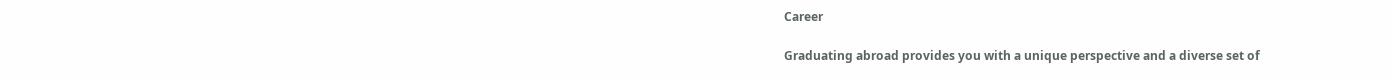Career

Graduating abroad provides you with a unique perspective and a diverse set of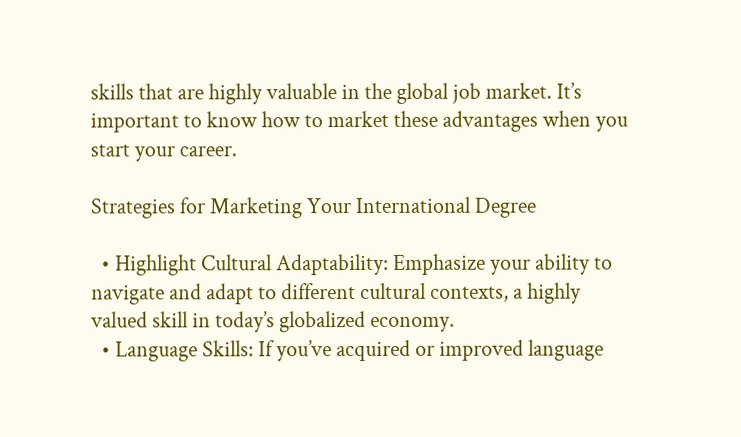skills that are highly valuable in the global job market. It’s important to know how to market these advantages when you start your career.

Strategies for Marketing Your International Degree

  • Highlight Cultural Adaptability: Emphasize your ability to navigate and adapt to different cultural contexts, a highly valued skill in today’s globalized economy.
  • Language Skills: If you’ve acquired or improved language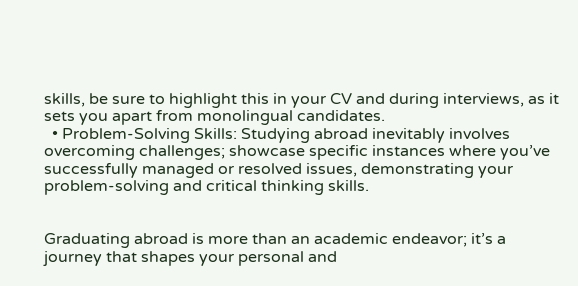skills, be sure to highlight this in your CV and during interviews, as it sets you apart from monolingual candidates.
  • Problem-Solving Skills: Studying abroad inevitably involves overcoming challenges; showcase specific instances where you’ve successfully managed or resolved issues, demonstrating your problem-solving and critical thinking skills.


Graduating abroad is more than an academic endeavor; it’s a journey that shapes your personal and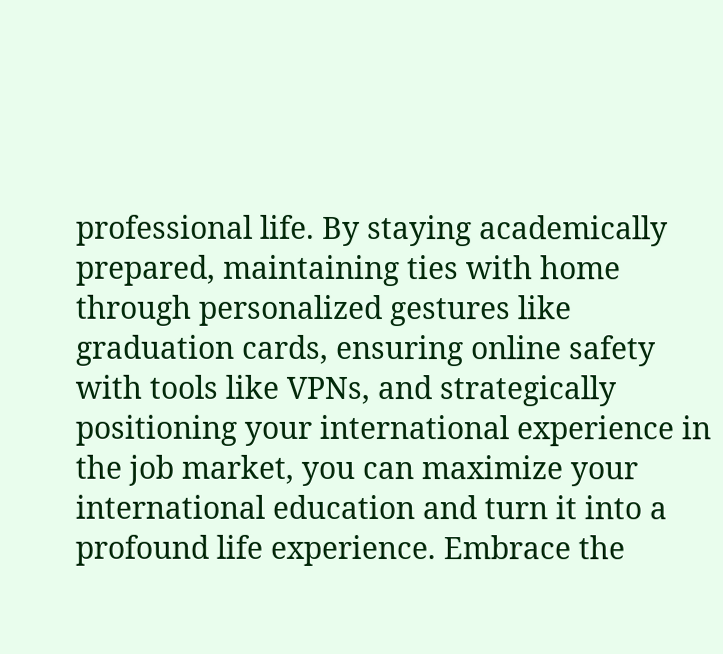professional life. By staying academically prepared, maintaining ties with home through personalized gestures like graduation cards, ensuring online safety with tools like VPNs, and strategically positioning your international experience in the job market, you can maximize your international education and turn it into a profound life experience. Embrace the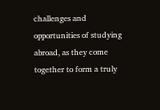challenges and opportunities of studying abroad, as they come together to form a truly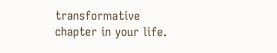transformative chapter in your life.